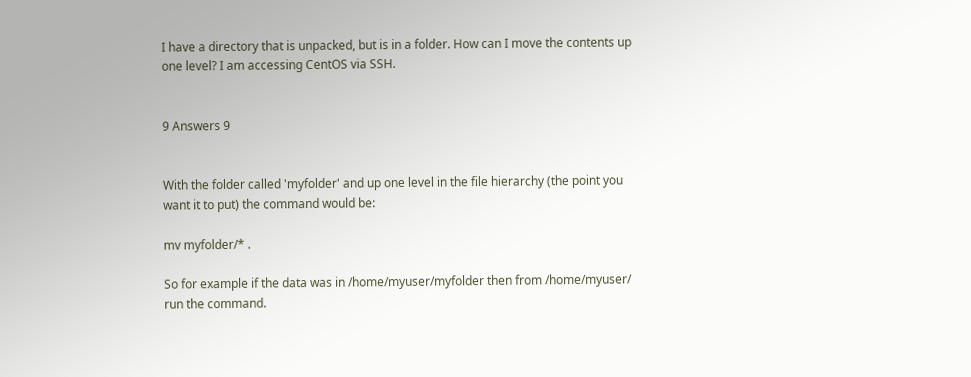I have a directory that is unpacked, but is in a folder. How can I move the contents up one level? I am accessing CentOS via SSH.


9 Answers 9


With the folder called 'myfolder' and up one level in the file hierarchy (the point you want it to put) the command would be:

mv myfolder/* .

So for example if the data was in /home/myuser/myfolder then from /home/myuser/ run the command.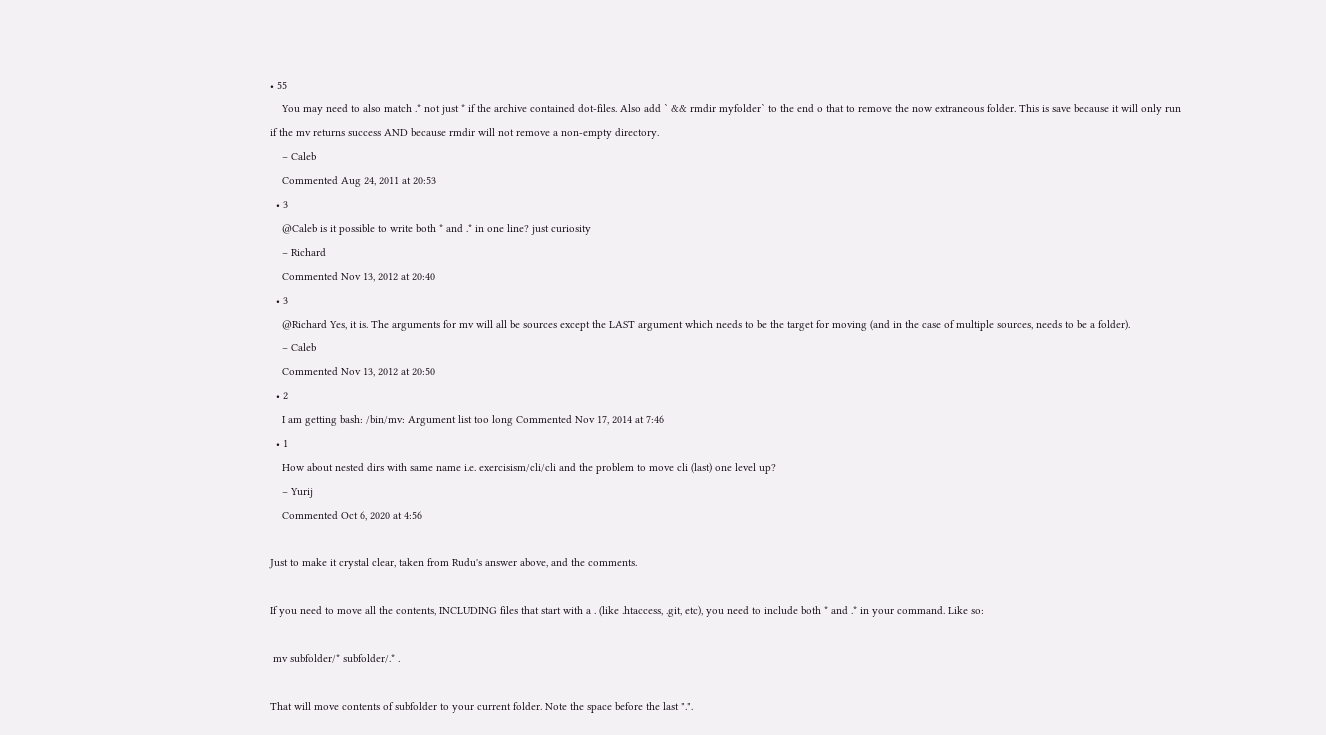• 55
    You may need to also match .* not just * if the archive contained dot-files. Also add ` && rmdir myfolder` to the end o that to remove the now extraneous folder. This is save because it will only run if the mv returns success AND because rmdir will not remove a non-empty directory.
    – Caleb
    Commented Aug 24, 2011 at 20:53
  • 3
    @Caleb is it possible to write both * and .* in one line? just curiosity
    – Richard
    Commented Nov 13, 2012 at 20:40
  • 3
    @Richard Yes, it is. The arguments for mv will all be sources except the LAST argument which needs to be the target for moving (and in the case of multiple sources, needs to be a folder).
    – Caleb
    Commented Nov 13, 2012 at 20:50
  • 2
    I am getting bash: /bin/mv: Argument list too long Commented Nov 17, 2014 at 7:46
  • 1
    How about nested dirs with same name i.e. exercisism/cli/cli and the problem to move cli (last) one level up?
    – Yurij
    Commented Oct 6, 2020 at 4:56

Just to make it crystal clear, taken from Rudu's answer above, and the comments.

If you need to move all the contents, INCLUDING files that start with a . (like .htaccess, .git, etc), you need to include both * and .* in your command. Like so:

 mv subfolder/* subfolder/.* .

That will move contents of subfolder to your current folder. Note the space before the last ".".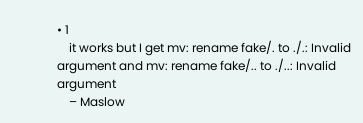• 1
    it works but I get mv: rename fake/. to ./.: Invalid argument and mv: rename fake/.. to ./..: Invalid argument
    – Maslow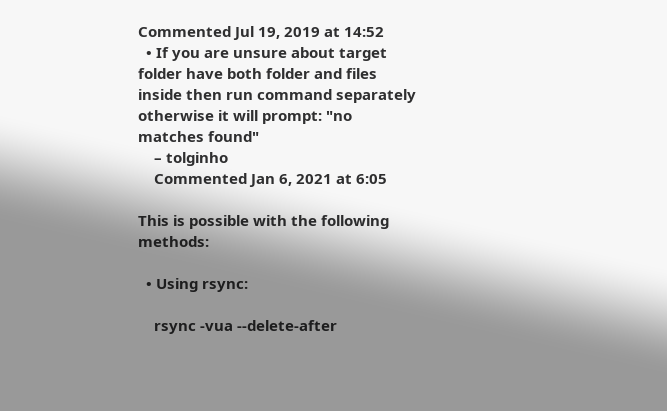Commented Jul 19, 2019 at 14:52
  • If you are unsure about target folder have both folder and files inside then run command separately otherwise it will prompt: "no matches found"
    – tolginho
    Commented Jan 6, 2021 at 6:05

This is possible with the following methods:

  • Using rsync:

    rsync -vua --delete-after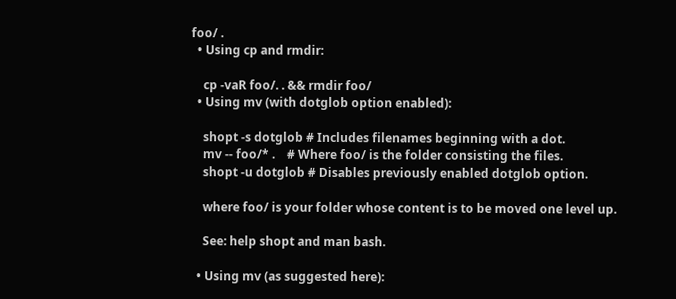foo/ .
  • Using cp and rmdir:

    cp -vaR foo/. . && rmdir foo/
  • Using mv (with dotglob option enabled):

    shopt -s dotglob # Includes filenames beginning with a dot.
    mv -- foo/* .    # Where foo/ is the folder consisting the files.
    shopt -u dotglob # Disables previously enabled dotglob option.

    where foo/ is your folder whose content is to be moved one level up.

    See: help shopt and man bash.

  • Using mv (as suggested here):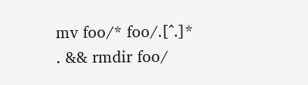mv foo/* foo/.[^.]* . && rmdir foo/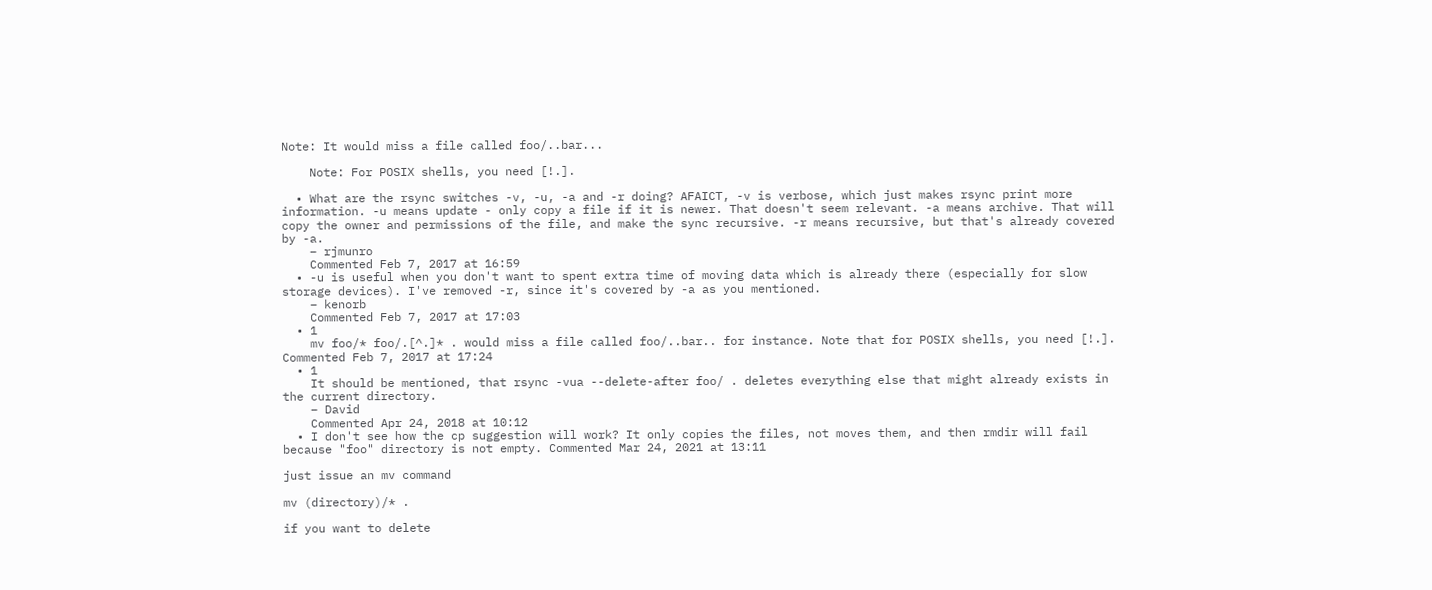Note: It would miss a file called foo/..bar...

    Note: For POSIX shells, you need [!.].

  • What are the rsync switches -v, -u, -a and -r doing? AFAICT, -v is verbose, which just makes rsync print more information. -u means update - only copy a file if it is newer. That doesn't seem relevant. -a means archive. That will copy the owner and permissions of the file, and make the sync recursive. -r means recursive, but that's already covered by -a.
    – rjmunro
    Commented Feb 7, 2017 at 16:59
  • -u is useful when you don't want to spent extra time of moving data which is already there (especially for slow storage devices). I've removed -r, since it's covered by -a as you mentioned.
    – kenorb
    Commented Feb 7, 2017 at 17:03
  • 1
    mv foo/* foo/.[^.]* . would miss a file called foo/..bar.. for instance. Note that for POSIX shells, you need [!.]. Commented Feb 7, 2017 at 17:24
  • 1
    It should be mentioned, that rsync -vua --delete-after foo/ . deletes everything else that might already exists in the current directory.
    – David
    Commented Apr 24, 2018 at 10:12
  • I don't see how the cp suggestion will work? It only copies the files, not moves them, and then rmdir will fail because "foo" directory is not empty. Commented Mar 24, 2021 at 13:11

just issue an mv command

mv (directory)/* .

if you want to delete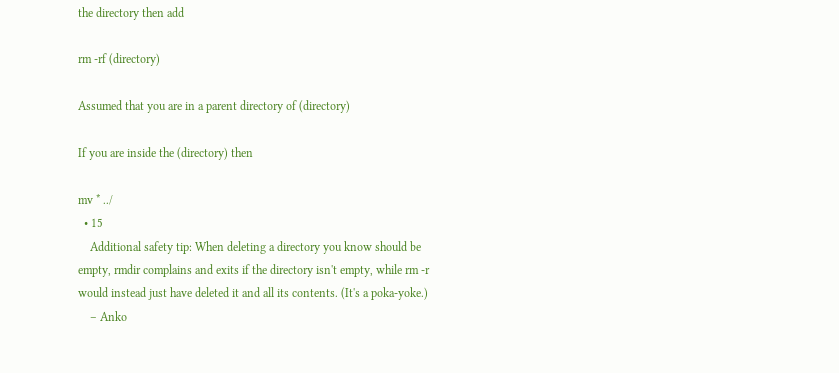the directory then add

rm -rf (directory)

Assumed that you are in a parent directory of (directory)

If you are inside the (directory) then

mv * ../
  • 15
    Additional safety tip: When deleting a directory you know should be empty, rmdir complains and exits if the directory isn't empty, while rm -r would instead just have deleted it and all its contents. (It's a poka-yoke.)
    – Anko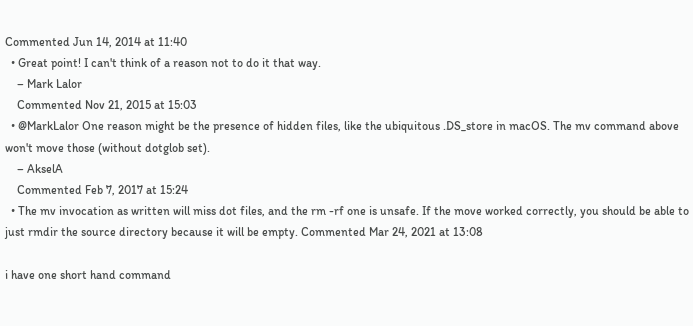Commented Jun 14, 2014 at 11:40
  • Great point! I can't think of a reason not to do it that way.
    – Mark Lalor
    Commented Nov 21, 2015 at 15:03
  • @MarkLalor One reason might be the presence of hidden files, like the ubiquitous .DS_store in macOS. The mv command above won't move those (without dotglob set).
    – AkselA
    Commented Feb 7, 2017 at 15:24
  • The mv invocation as written will miss dot files, and the rm -rf one is unsafe. If the move worked correctly, you should be able to just rmdir the source directory because it will be empty. Commented Mar 24, 2021 at 13:08

i have one short hand command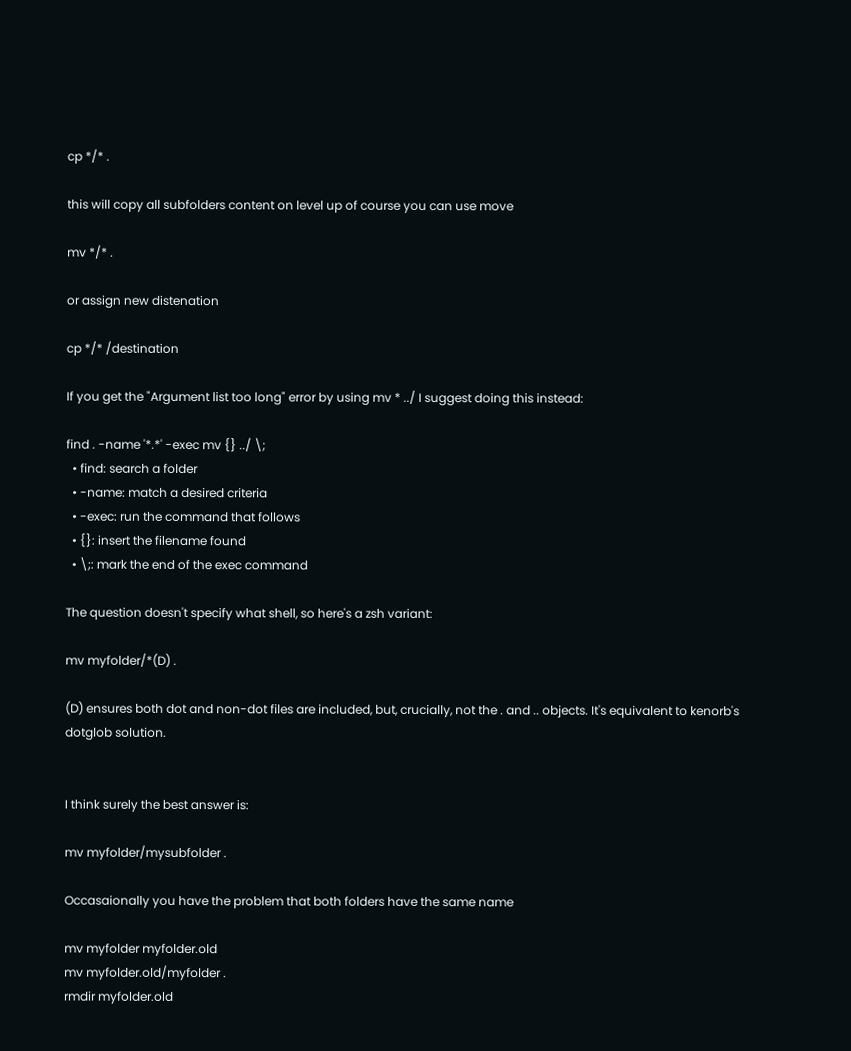cp */* .

this will copy all subfolders content on level up of course you can use move

mv */* .

or assign new distenation

cp */* /destination

If you get the "Argument list too long" error by using mv * ../ I suggest doing this instead:

find . -name '*.*' -exec mv {} ../ \;
  • find: search a folder
  • -name: match a desired criteria
  • -exec: run the command that follows
  • {}: insert the filename found
  • \;: mark the end of the exec command

The question doesn't specify what shell, so here's a zsh variant:

mv myfolder/*(D) .

(D) ensures both dot and non-dot files are included, but, crucially, not the . and .. objects. It's equivalent to kenorb's dotglob solution.


I think surely the best answer is:

mv myfolder/mysubfolder .

Occasaionally you have the problem that both folders have the same name

mv myfolder myfolder.old
mv myfolder.old/myfolder .
rmdir myfolder.old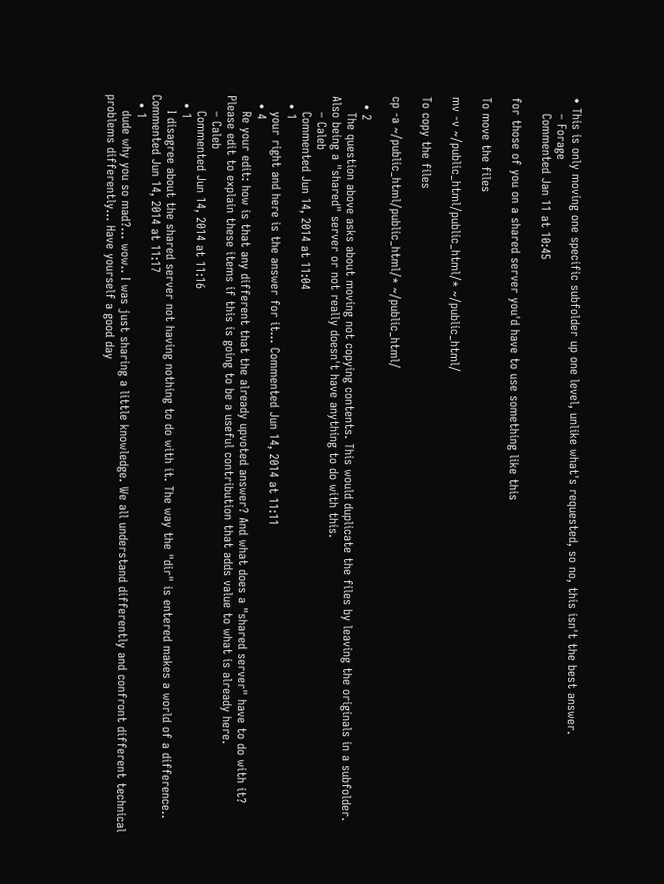• This is only moving one specific subfolder up one level, unlike what's requested, so no, this isn't the best answer.
    – Forage
    Commented Jan 11 at 10:45

for those of you on a shared server you'd have to use something like this

To move the files

mv -v ~/public_html/public_html/* ~/public_html/

To copy the files

cp -a ~/public_html/public_html/* ~/public_html/

  • 2
    The question above asks about moving not copying contents. This would duplicate the files by leaving the originals in a subfolder. Also being a "shared" server or not really doesn't have anything to do with this.
    – Caleb
    Commented Jun 14, 2014 at 11:04
  • 1
    your right and here is the answer for it... Commented Jun 14, 2014 at 11:11
  • 4
    Re your edit: how is that any different that the already upvoted answer? And what does a "shared server" have to do with it? Please edit to explain these items if this is going to be a useful contribution that adds value to what is already here.
    – Caleb
    Commented Jun 14, 2014 at 11:16
  • 1
    I disagree about the shared server not having nothing to do with it. The way the "dir" is entered makes a world of a difference.. Commented Jun 14, 2014 at 11:17
  • 1
    dude why you so mad?... wow.. I was just sharing a little knowledge. We all understand differently and confront different technical problems differently... Have yourself a good day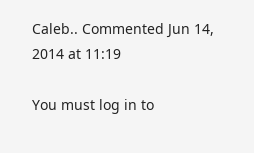Caleb.. Commented Jun 14, 2014 at 11:19

You must log in to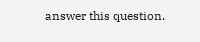answer this question.